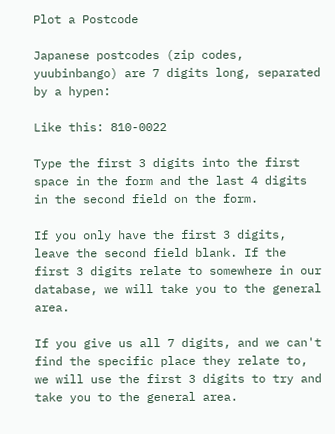Plot a Postcode

Japanese postcodes (zip codes, yuubinbango) are 7 digits long, separated by a hypen:

Like this: 810-0022

Type the first 3 digits into the first space in the form and the last 4 digits in the second field on the form.

If you only have the first 3 digits, leave the second field blank. If the first 3 digits relate to somewhere in our database, we will take you to the general area.

If you give us all 7 digits, and we can't find the specific place they relate to, we will use the first 3 digits to try and take you to the general area.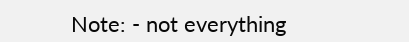Note: - not everything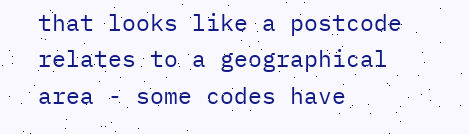that looks like a postcode relates to a geographical area - some codes have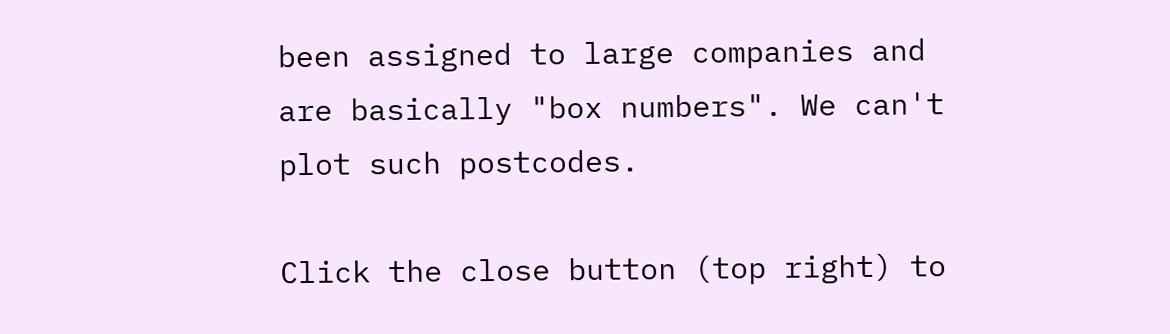been assigned to large companies and are basically "box numbers". We can't plot such postcodes.

Click the close button (top right) to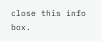close this info box.